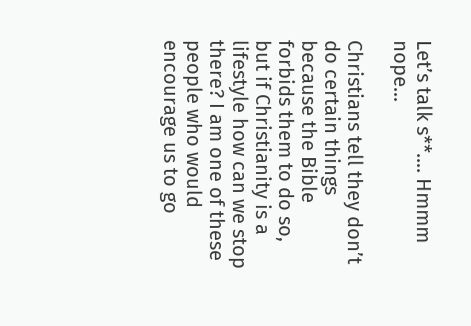Let’s talk s**…. Hmmm nope…

Christians tell they don’t do certain things because the Bible forbids them to do so, but if Christianity is a lifestyle how can we stop there? I am one of these people who would encourage us to go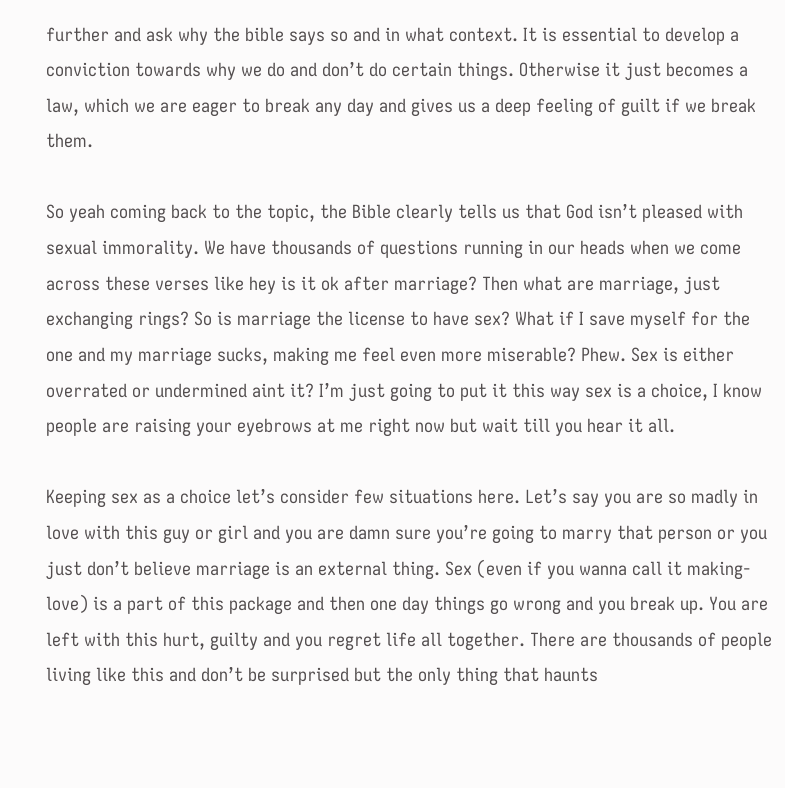further and ask why the bible says so and in what context. It is essential to develop a conviction towards why we do and don’t do certain things. Otherwise it just becomes a law, which we are eager to break any day and gives us a deep feeling of guilt if we break them.

So yeah coming back to the topic, the Bible clearly tells us that God isn’t pleased with sexual immorality. We have thousands of questions running in our heads when we come across these verses like hey is it ok after marriage? Then what are marriage, just exchanging rings? So is marriage the license to have sex? What if I save myself for the one and my marriage sucks, making me feel even more miserable? Phew. Sex is either overrated or undermined aint it? I’m just going to put it this way sex is a choice, I know people are raising your eyebrows at me right now but wait till you hear it all.

Keeping sex as a choice let’s consider few situations here. Let’s say you are so madly in love with this guy or girl and you are damn sure you’re going to marry that person or you just don’t believe marriage is an external thing. Sex (even if you wanna call it making-love) is a part of this package and then one day things go wrong and you break up. You are left with this hurt, guilty and you regret life all together. There are thousands of people living like this and don’t be surprised but the only thing that haunts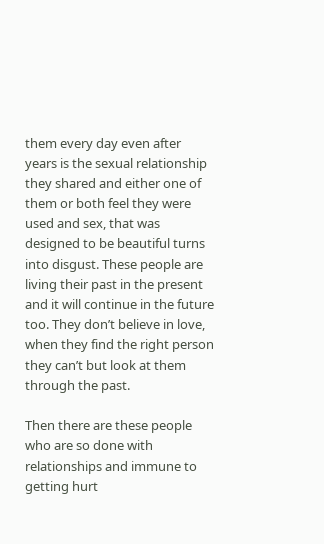them every day even after years is the sexual relationship they shared and either one of them or both feel they were used and sex, that was designed to be beautiful turns into disgust. These people are living their past in the present and it will continue in the future too. They don’t believe in love, when they find the right person they can’t but look at them through the past.

Then there are these people who are so done with relationships and immune to getting hurt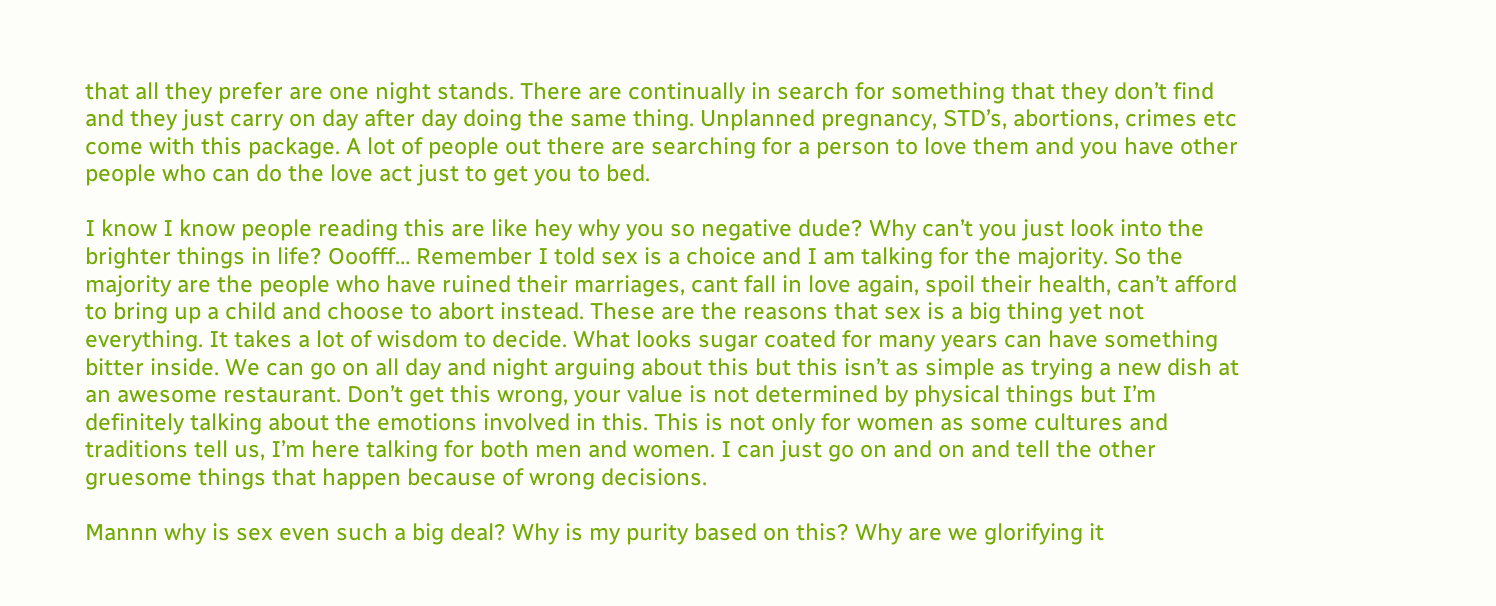that all they prefer are one night stands. There are continually in search for something that they don’t find and they just carry on day after day doing the same thing. Unplanned pregnancy, STD’s, abortions, crimes etc come with this package. A lot of people out there are searching for a person to love them and you have other people who can do the love act just to get you to bed.

I know I know people reading this are like hey why you so negative dude? Why can’t you just look into the brighter things in life? Ooofff… Remember I told sex is a choice and I am talking for the majority. So the majority are the people who have ruined their marriages, cant fall in love again, spoil their health, can’t afford to bring up a child and choose to abort instead. These are the reasons that sex is a big thing yet not everything. It takes a lot of wisdom to decide. What looks sugar coated for many years can have something bitter inside. We can go on all day and night arguing about this but this isn’t as simple as trying a new dish at an awesome restaurant. Don’t get this wrong, your value is not determined by physical things but I’m definitely talking about the emotions involved in this. This is not only for women as some cultures and traditions tell us, I’m here talking for both men and women. I can just go on and on and tell the other gruesome things that happen because of wrong decisions.

Mannn why is sex even such a big deal? Why is my purity based on this? Why are we glorifying it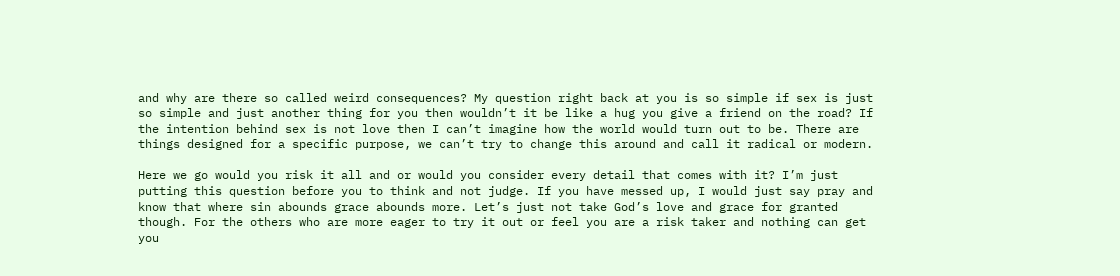and why are there so called weird consequences? My question right back at you is so simple if sex is just so simple and just another thing for you then wouldn’t it be like a hug you give a friend on the road? If the intention behind sex is not love then I can’t imagine how the world would turn out to be. There are things designed for a specific purpose, we can’t try to change this around and call it radical or modern.

Here we go would you risk it all and or would you consider every detail that comes with it? I’m just putting this question before you to think and not judge. If you have messed up, I would just say pray and know that where sin abounds grace abounds more. Let’s just not take God’s love and grace for granted though. For the others who are more eager to try it out or feel you are a risk taker and nothing can get you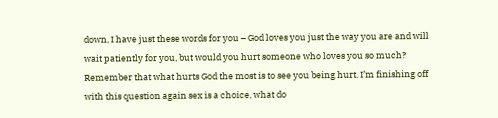down, I have just these words for you – God loves you just the way you are and will wait patiently for you, but would you hurt someone who loves you so much? Remember that what hurts God the most is to see you being hurt. I’m finishing off with this question again sex is a choice, what do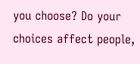you choose? Do your choices affect people,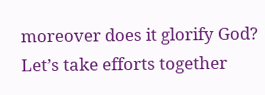moreover does it glorify God? Let’s take efforts together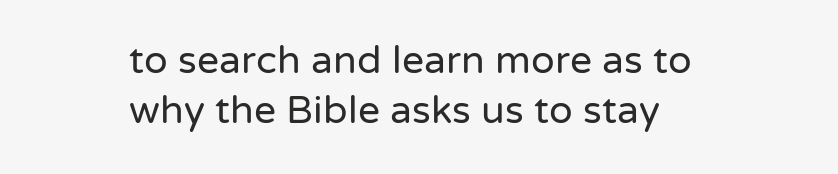to search and learn more as to why the Bible asks us to stay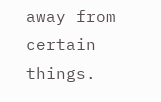away from certain things.